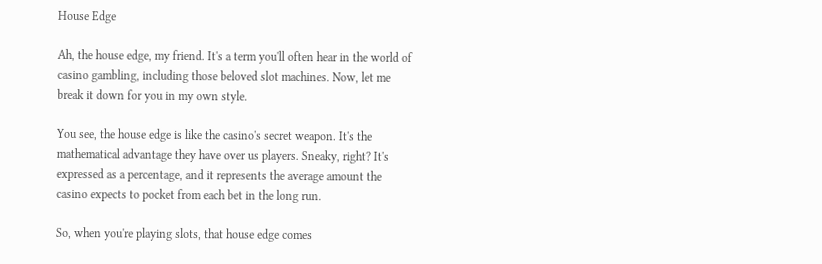House Edge

Ah, the house edge, my friend. It's a term you'll often hear in the world of casino gambling, including those beloved slot machines. Now, let me break it down for you in my own style.

You see, the house edge is like the casino's secret weapon. It's the mathematical advantage they have over us players. Sneaky, right? It's expressed as a percentage, and it represents the average amount the casino expects to pocket from each bet in the long run.

So, when you're playing slots, that house edge comes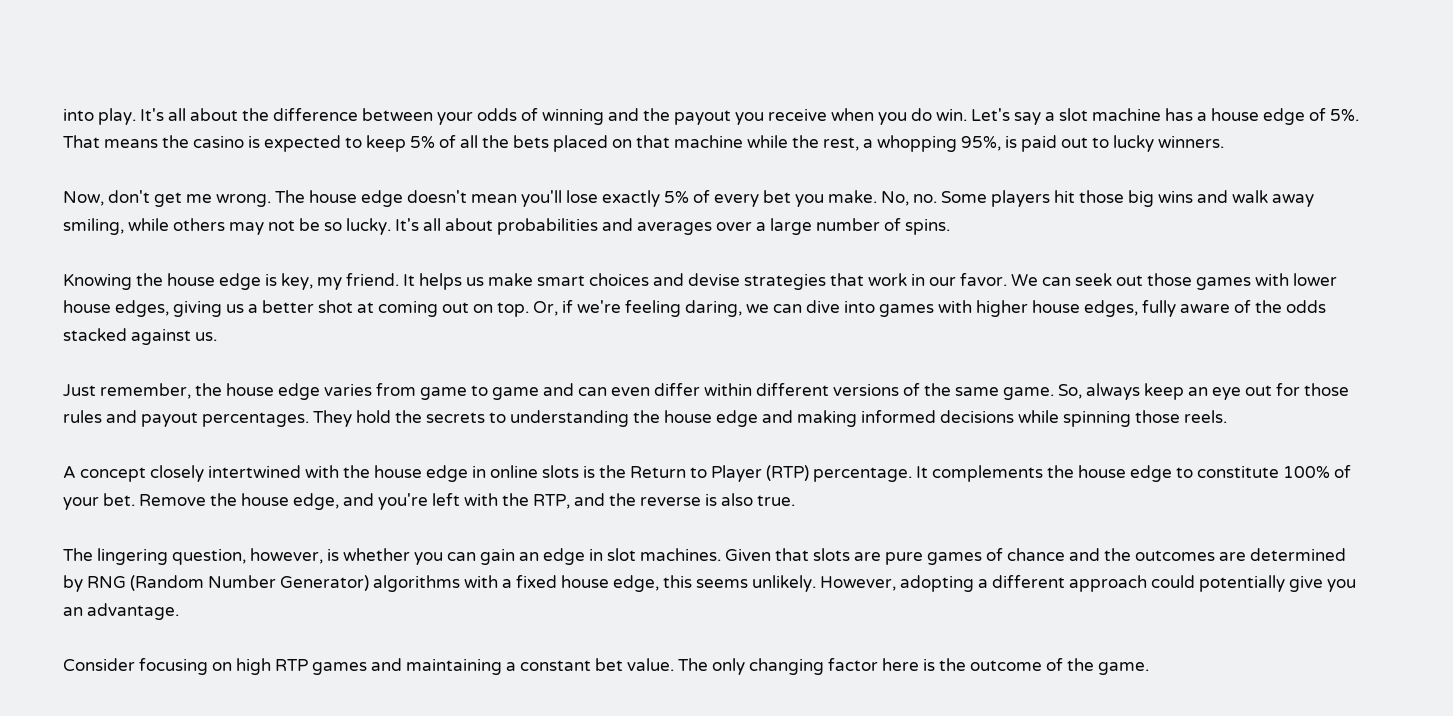into play. It's all about the difference between your odds of winning and the payout you receive when you do win. Let's say a slot machine has a house edge of 5%. That means the casino is expected to keep 5% of all the bets placed on that machine while the rest, a whopping 95%, is paid out to lucky winners.

Now, don't get me wrong. The house edge doesn't mean you'll lose exactly 5% of every bet you make. No, no. Some players hit those big wins and walk away smiling, while others may not be so lucky. It's all about probabilities and averages over a large number of spins.

Knowing the house edge is key, my friend. It helps us make smart choices and devise strategies that work in our favor. We can seek out those games with lower house edges, giving us a better shot at coming out on top. Or, if we're feeling daring, we can dive into games with higher house edges, fully aware of the odds stacked against us.

Just remember, the house edge varies from game to game and can even differ within different versions of the same game. So, always keep an eye out for those rules and payout percentages. They hold the secrets to understanding the house edge and making informed decisions while spinning those reels.

A concept closely intertwined with the house edge in online slots is the Return to Player (RTP) percentage. It complements the house edge to constitute 100% of your bet. Remove the house edge, and you're left with the RTP, and the reverse is also true.

The lingering question, however, is whether you can gain an edge in slot machines. Given that slots are pure games of chance and the outcomes are determined by RNG (Random Number Generator) algorithms with a fixed house edge, this seems unlikely. However, adopting a different approach could potentially give you an advantage.

Consider focusing on high RTP games and maintaining a constant bet value. The only changing factor here is the outcome of the game.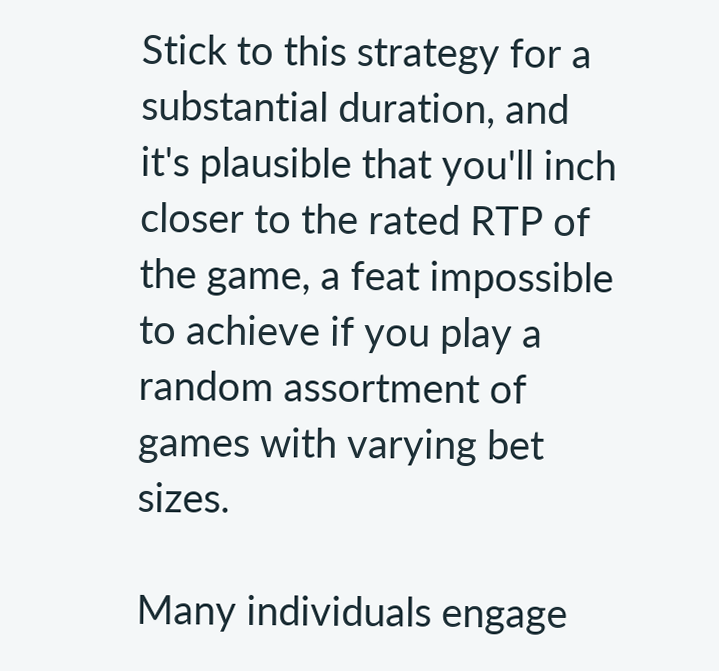Stick to this strategy for a substantial duration, and it's plausible that you'll inch closer to the rated RTP of the game, a feat impossible to achieve if you play a random assortment of games with varying bet sizes.

Many individuals engage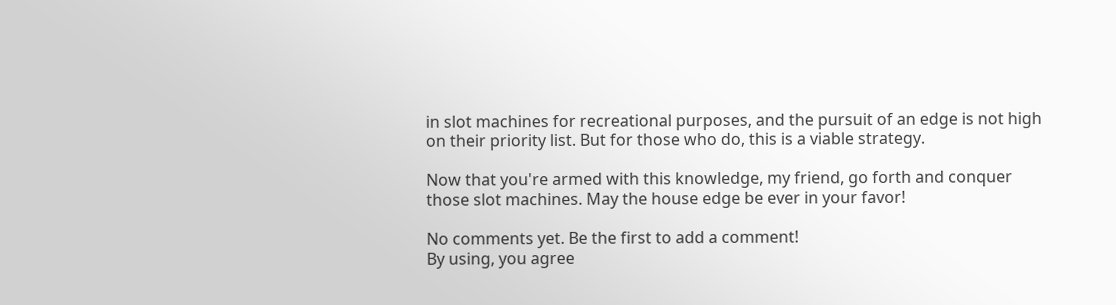in slot machines for recreational purposes, and the pursuit of an edge is not high on their priority list. But for those who do, this is a viable strategy.

Now that you're armed with this knowledge, my friend, go forth and conquer those slot machines. May the house edge be ever in your favor!

No comments yet. Be the first to add a comment!
By using, you agree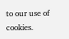to our use of cookies.